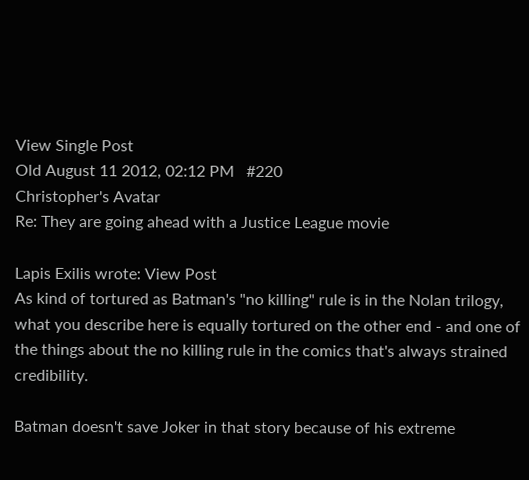View Single Post
Old August 11 2012, 02:12 PM   #220
Christopher's Avatar
Re: They are going ahead with a Justice League movie

Lapis Exilis wrote: View Post
As kind of tortured as Batman's "no killing" rule is in the Nolan trilogy, what you describe here is equally tortured on the other end - and one of the things about the no killing rule in the comics that's always strained credibility.

Batman doesn't save Joker in that story because of his extreme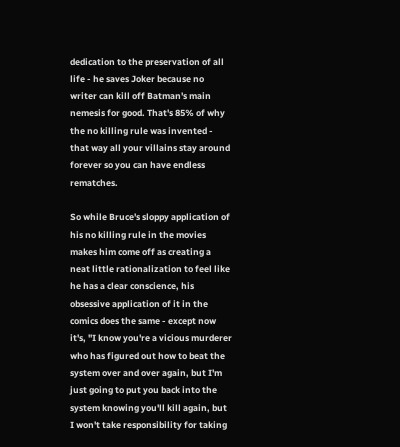dedication to the preservation of all life - he saves Joker because no writer can kill off Batman's main nemesis for good. That's 85% of why the no killing rule was invented - that way all your villains stay around forever so you can have endless rematches.

So while Bruce's sloppy application of his no killing rule in the movies makes him come off as creating a neat little rationalization to feel like he has a clear conscience, his obsessive application of it in the comics does the same - except now it's, "I know you're a vicious murderer who has figured out how to beat the system over and over again, but I'm just going to put you back into the system knowing you'll kill again, but I won't take responsibility for taking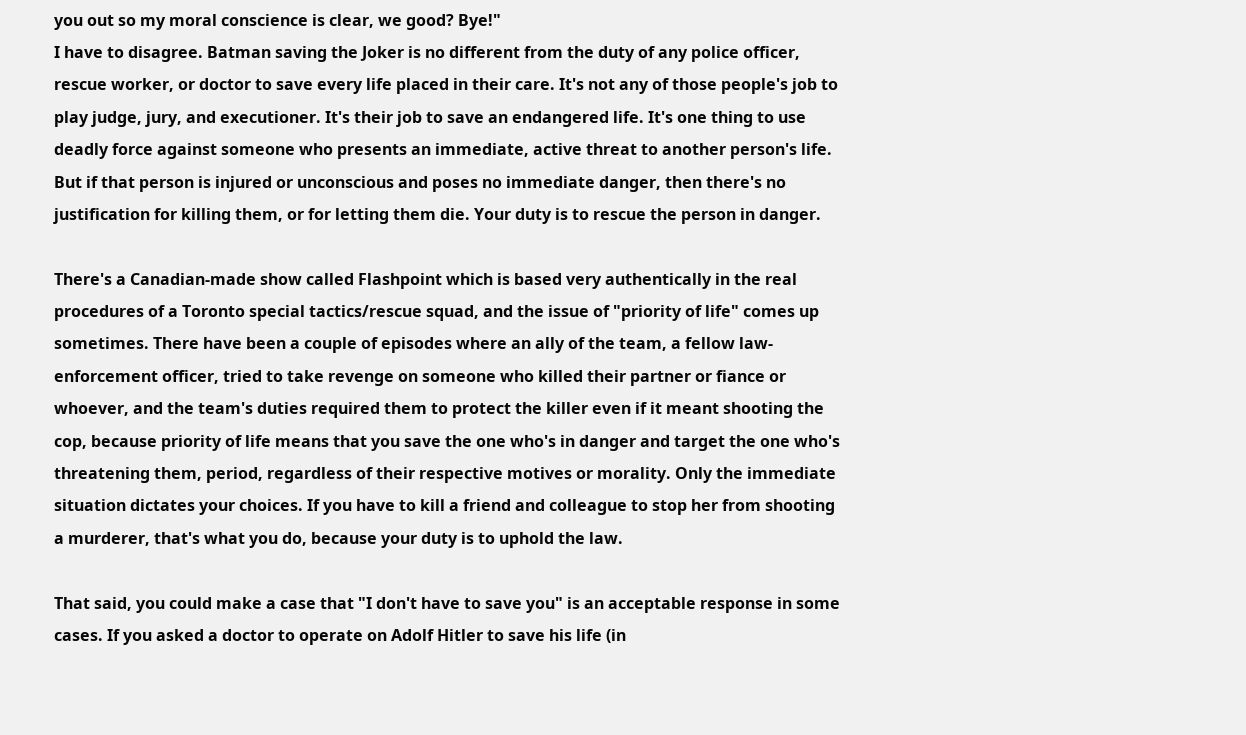you out so my moral conscience is clear, we good? Bye!"
I have to disagree. Batman saving the Joker is no different from the duty of any police officer, rescue worker, or doctor to save every life placed in their care. It's not any of those people's job to play judge, jury, and executioner. It's their job to save an endangered life. It's one thing to use deadly force against someone who presents an immediate, active threat to another person's life. But if that person is injured or unconscious and poses no immediate danger, then there's no justification for killing them, or for letting them die. Your duty is to rescue the person in danger.

There's a Canadian-made show called Flashpoint which is based very authentically in the real procedures of a Toronto special tactics/rescue squad, and the issue of "priority of life" comes up sometimes. There have been a couple of episodes where an ally of the team, a fellow law-enforcement officer, tried to take revenge on someone who killed their partner or fiance or whoever, and the team's duties required them to protect the killer even if it meant shooting the cop, because priority of life means that you save the one who's in danger and target the one who's threatening them, period, regardless of their respective motives or morality. Only the immediate situation dictates your choices. If you have to kill a friend and colleague to stop her from shooting a murderer, that's what you do, because your duty is to uphold the law.

That said, you could make a case that "I don't have to save you" is an acceptable response in some cases. If you asked a doctor to operate on Adolf Hitler to save his life (in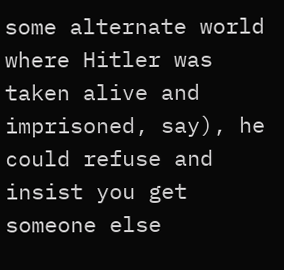some alternate world where Hitler was taken alive and imprisoned, say), he could refuse and insist you get someone else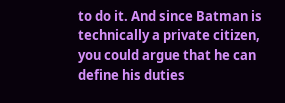to do it. And since Batman is technically a private citizen, you could argue that he can define his duties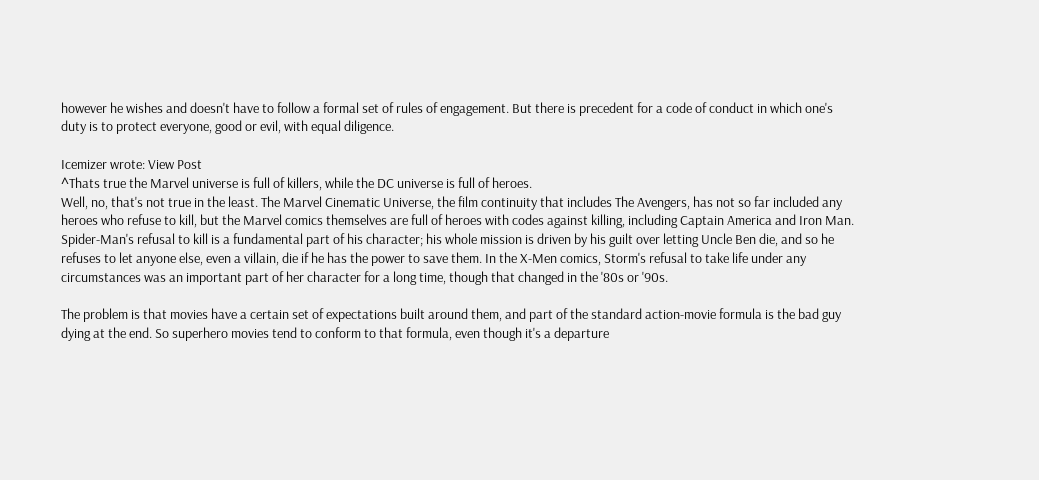however he wishes and doesn't have to follow a formal set of rules of engagement. But there is precedent for a code of conduct in which one's duty is to protect everyone, good or evil, with equal diligence.

Icemizer wrote: View Post
^Thats true the Marvel universe is full of killers, while the DC universe is full of heroes.
Well, no, that's not true in the least. The Marvel Cinematic Universe, the film continuity that includes The Avengers, has not so far included any heroes who refuse to kill, but the Marvel comics themselves are full of heroes with codes against killing, including Captain America and Iron Man. Spider-Man's refusal to kill is a fundamental part of his character; his whole mission is driven by his guilt over letting Uncle Ben die, and so he refuses to let anyone else, even a villain, die if he has the power to save them. In the X-Men comics, Storm's refusal to take life under any circumstances was an important part of her character for a long time, though that changed in the '80s or '90s.

The problem is that movies have a certain set of expectations built around them, and part of the standard action-movie formula is the bad guy dying at the end. So superhero movies tend to conform to that formula, even though it's a departure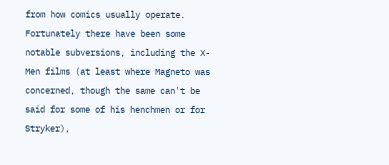from how comics usually operate. Fortunately there have been some notable subversions, including the X-Men films (at least where Magneto was concerned, though the same can't be said for some of his henchmen or for Stryker),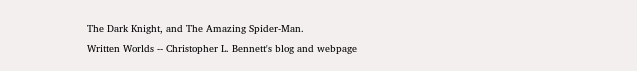The Dark Knight, and The Amazing Spider-Man.
Written Worlds -- Christopher L. Bennett's blog and webpage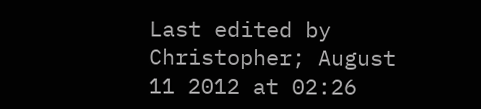Last edited by Christopher; August 11 2012 at 02:26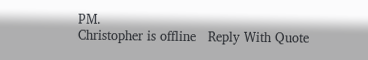PM.
Christopher is offline   Reply With Quote